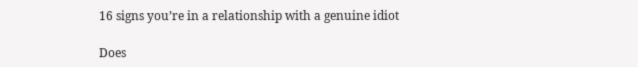16 signs you’re in a relationship with a genuine idiot

Does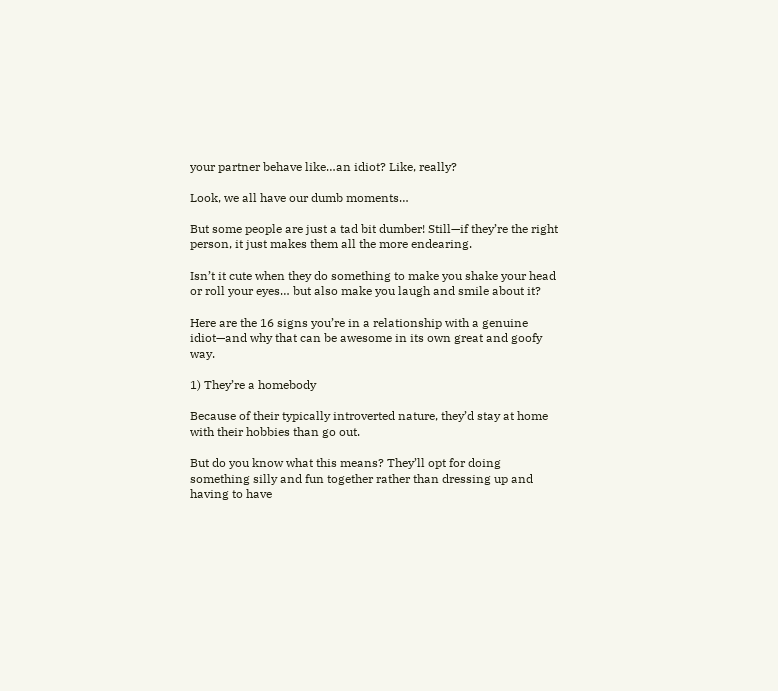your partner behave like…an idiot? Like, really?

Look, we all have our dumb moments…

But some people are just a tad bit dumber! Still—if they’re the right person, it just makes them all the more endearing.

Isn’t it cute when they do something to make you shake your head or roll your eyes… but also make you laugh and smile about it?

Here are the 16 signs you’re in a relationship with a genuine idiot—and why that can be awesome in its own great and goofy way.

1) They’re a homebody

Because of their typically introverted nature, they’d stay at home with their hobbies than go out.

But do you know what this means? They’ll opt for doing something silly and fun together rather than dressing up and having to have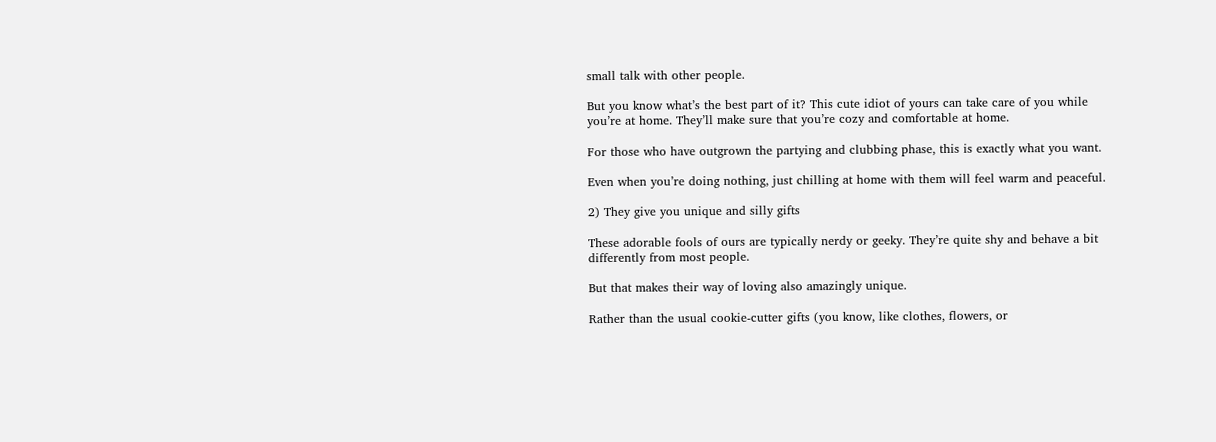small talk with other people.

But you know what’s the best part of it? This cute idiot of yours can take care of you while you’re at home. They’ll make sure that you’re cozy and comfortable at home.

For those who have outgrown the partying and clubbing phase, this is exactly what you want.

Even when you’re doing nothing, just chilling at home with them will feel warm and peaceful.

2) They give you unique and silly gifts

These adorable fools of ours are typically nerdy or geeky. They’re quite shy and behave a bit differently from most people.

But that makes their way of loving also amazingly unique.

Rather than the usual cookie-cutter gifts (you know, like clothes, flowers, or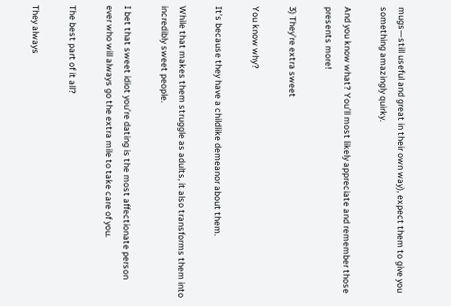mugs—still useful and great in their own way), expect them to give you something amazingly quirky.

And you know what? You’ll most likely appreciate and remember those presents more!

3) They’re extra sweet

You know why?

It’s because they have a childlike demeanor about them.

While that makes them struggle as adults, it also transforms them into incredibly sweet people.

I bet that sweet idiot you’re dating is the most affectionate person ever who will always go the extra mile to take care of you.

The best part of it all?

They always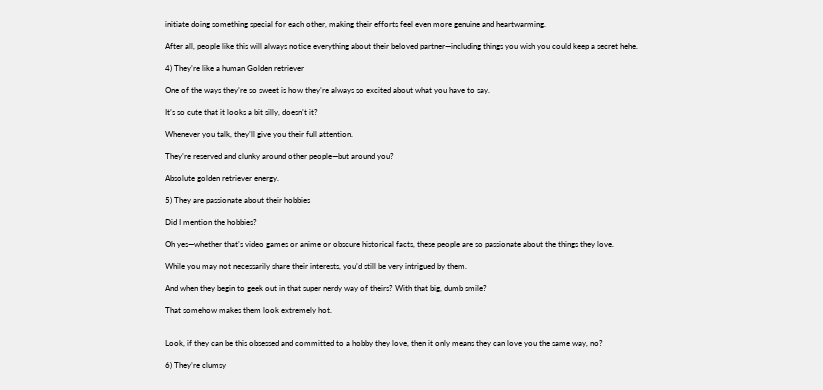initiate doing something special for each other, making their efforts feel even more genuine and heartwarming.

After all, people like this will always notice everything about their beloved partner—including things you wish you could keep a secret hehe.

4) They’re like a human Golden retriever

One of the ways they’re so sweet is how they’re always so excited about what you have to say.

It’s so cute that it looks a bit silly, doesn’t it?

Whenever you talk, they’ll give you their full attention.

They’re reserved and clunky around other people—but around you?

Absolute golden retriever energy.

5) They are passionate about their hobbies

Did I mention the hobbies?

Oh yes—whether that’s video games or anime or obscure historical facts, these people are so passionate about the things they love.

While you may not necessarily share their interests, you’d still be very intrigued by them.

And when they begin to geek out in that super nerdy way of theirs? With that big, dumb smile?

That somehow makes them look extremely hot.


Look, if they can be this obsessed and committed to a hobby they love, then it only means they can love you the same way, no?

6) They’re clumsy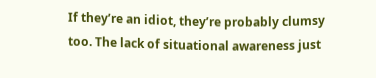If they’re an idiot, they’re probably clumsy too. The lack of situational awareness just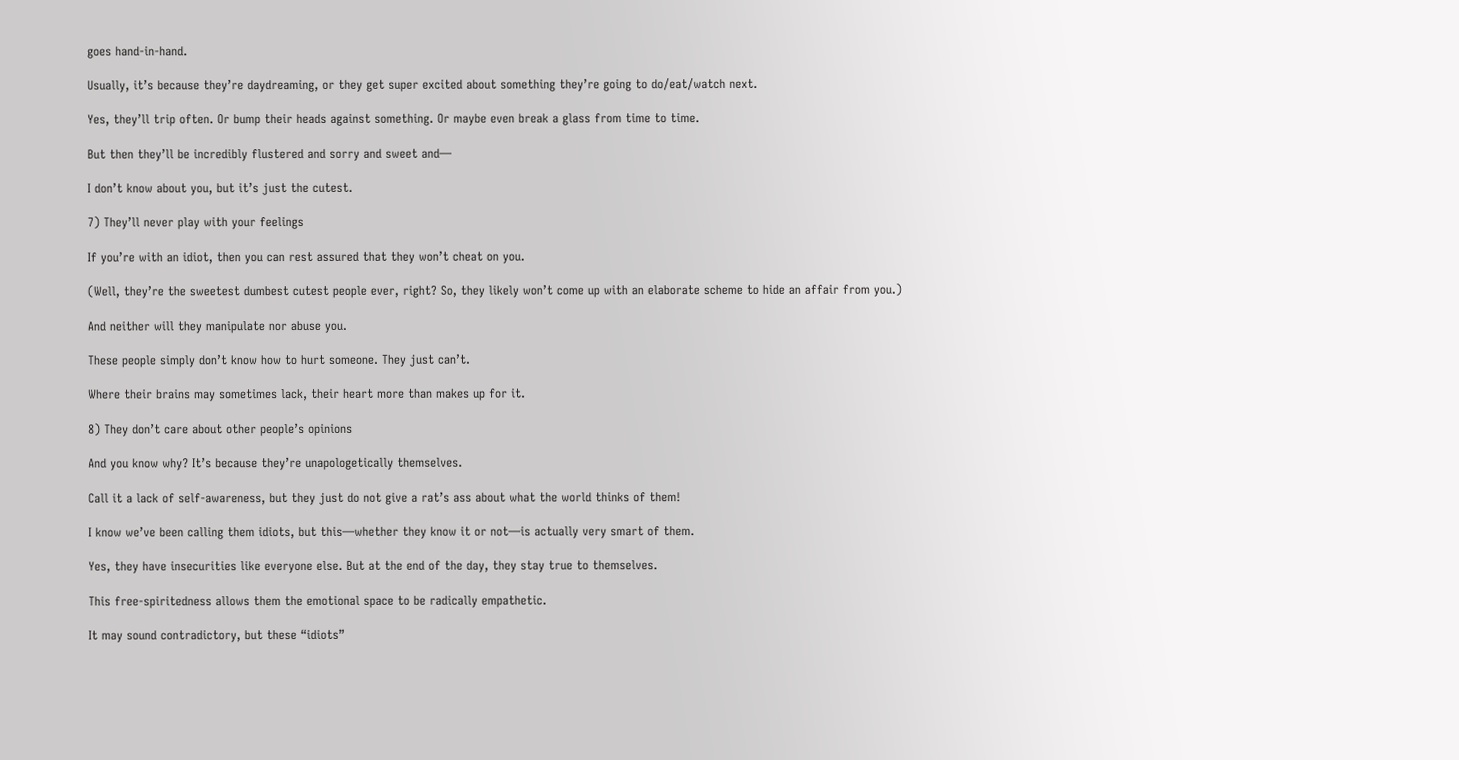goes hand-in-hand.

Usually, it’s because they’re daydreaming, or they get super excited about something they’re going to do/eat/watch next.

Yes, they’ll trip often. Or bump their heads against something. Or maybe even break a glass from time to time.

But then they’ll be incredibly flustered and sorry and sweet and—

I don’t know about you, but it’s just the cutest.

7) They’ll never play with your feelings

If you’re with an idiot, then you can rest assured that they won’t cheat on you.

(Well, they’re the sweetest dumbest cutest people ever, right? So, they likely won’t come up with an elaborate scheme to hide an affair from you.)

And neither will they manipulate nor abuse you.

These people simply don’t know how to hurt someone. They just can’t.

Where their brains may sometimes lack, their heart more than makes up for it.

8) They don’t care about other people’s opinions

And you know why? It’s because they’re unapologetically themselves.

Call it a lack of self-awareness, but they just do not give a rat’s ass about what the world thinks of them!

I know we’ve been calling them idiots, but this—whether they know it or not—is actually very smart of them.

Yes, they have insecurities like everyone else. But at the end of the day, they stay true to themselves.

This free-spiritedness allows them the emotional space to be radically empathetic.

It may sound contradictory, but these “idiots”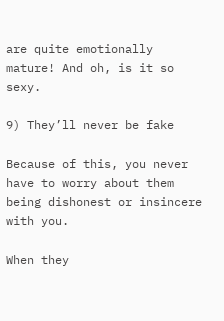are quite emotionally mature! And oh, is it so sexy.

9) They’ll never be fake

Because of this, you never have to worry about them being dishonest or insincere with you.

When they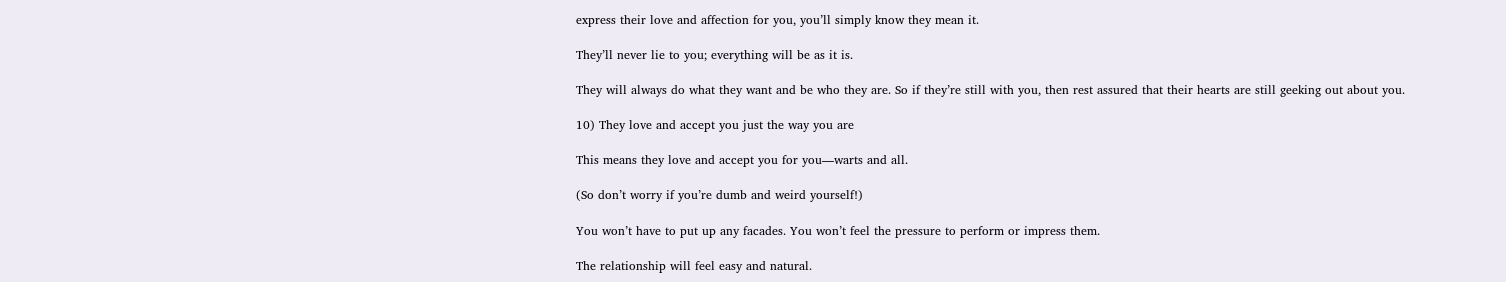express their love and affection for you, you’ll simply know they mean it.

They’ll never lie to you; everything will be as it is.

They will always do what they want and be who they are. So if they’re still with you, then rest assured that their hearts are still geeking out about you.

10) They love and accept you just the way you are

This means they love and accept you for you—warts and all.

(So don’t worry if you’re dumb and weird yourself!)

You won’t have to put up any facades. You won’t feel the pressure to perform or impress them.

The relationship will feel easy and natural.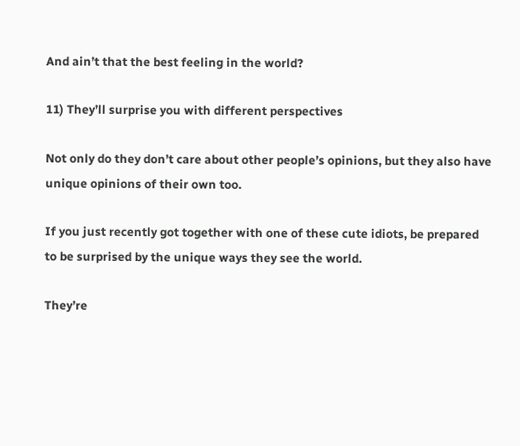And ain’t that the best feeling in the world?

11) They’ll surprise you with different perspectives

Not only do they don’t care about other people’s opinions, but they also have unique opinions of their own too.

If you just recently got together with one of these cute idiots, be prepared to be surprised by the unique ways they see the world.

They’re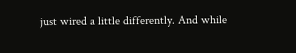just wired a little differently. And while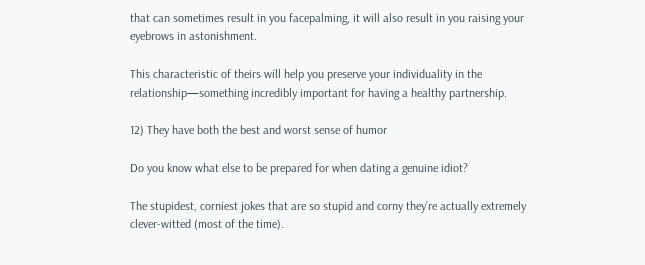that can sometimes result in you facepalming, it will also result in you raising your eyebrows in astonishment.

This characteristic of theirs will help you preserve your individuality in the relationship—something incredibly important for having a healthy partnership.

12) They have both the best and worst sense of humor

Do you know what else to be prepared for when dating a genuine idiot?

The stupidest, corniest jokes that are so stupid and corny they’re actually extremely clever-witted (most of the time).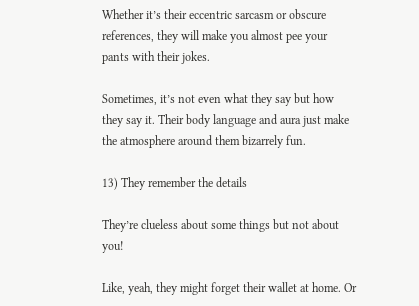Whether it’s their eccentric sarcasm or obscure references, they will make you almost pee your pants with their jokes.

Sometimes, it’s not even what they say but how they say it. Their body language and aura just make the atmosphere around them bizarrely fun.

13) They remember the details

They’re clueless about some things but not about you!

Like, yeah, they might forget their wallet at home. Or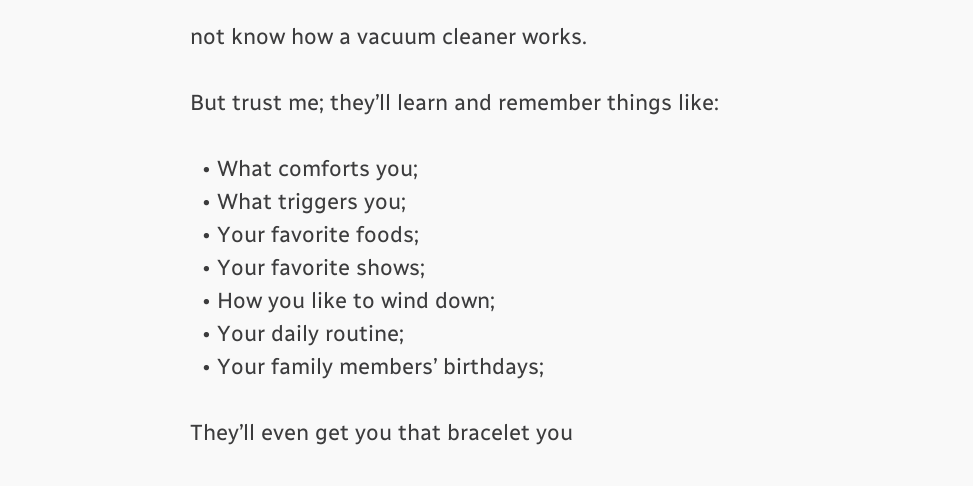not know how a vacuum cleaner works.

But trust me; they’ll learn and remember things like:

  • What comforts you;
  • What triggers you;
  • Your favorite foods;
  • Your favorite shows;
  • How you like to wind down;
  • Your daily routine;
  • Your family members’ birthdays;

They’ll even get you that bracelet you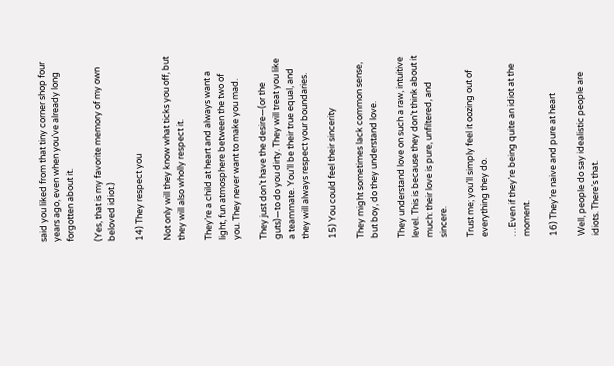said you liked from that tiny corner shop four years ago, even when you’ve already long forgotten about it.

(Yes, that is my favorite memory of my own beloved idiot.)

14) They respect you

Not only will they know what ticks you off, but they will also wholly respect it.

They’re a child at heart and always want a light, fun atmosphere between the two of you. They never want to make you mad.

They just don’t have the desire—(or the guts)—to do you dirty. They will treat you like a teammate. You’ll be their true equal, and they will always respect your boundaries.

15) You could feel their sincerity

They might sometimes lack common sense, but boy, do they understand love.

They understand love on such a raw, intuitive level. This is because they don’t think about it much: their love is pure, unfiltered, and sincere.

Trust me; you’ll simply feel it oozing out of everything they do.

…Even if they’re being quite an idiot at the moment.

16) They’re naive and pure at heart

Well, people do say idealistic people are idiots. There’s that.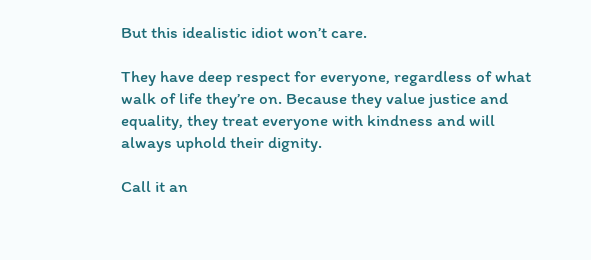But this idealistic idiot won’t care.

They have deep respect for everyone, regardless of what walk of life they’re on. Because they value justice and equality, they treat everyone with kindness and will always uphold their dignity.

Call it an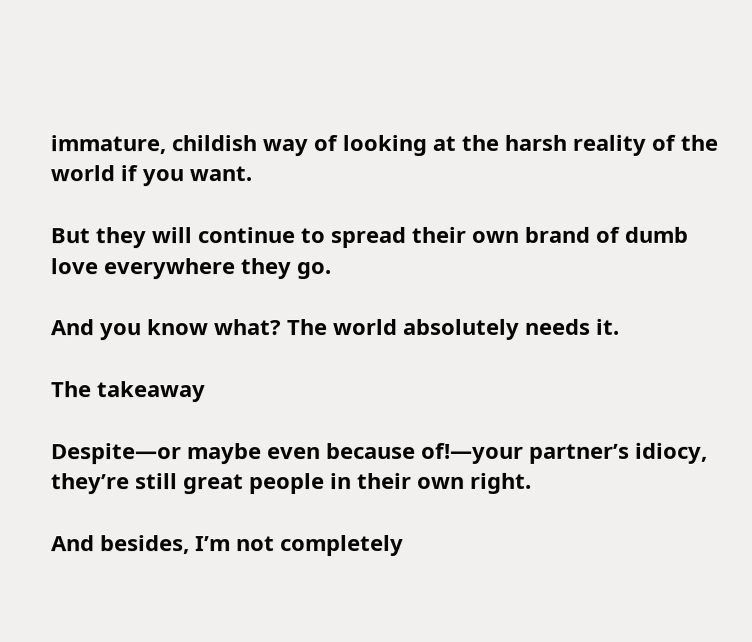immature, childish way of looking at the harsh reality of the world if you want.

But they will continue to spread their own brand of dumb love everywhere they go.

And you know what? The world absolutely needs it.

The takeaway

Despite—or maybe even because of!—your partner’s idiocy, they’re still great people in their own right.

And besides, I’m not completely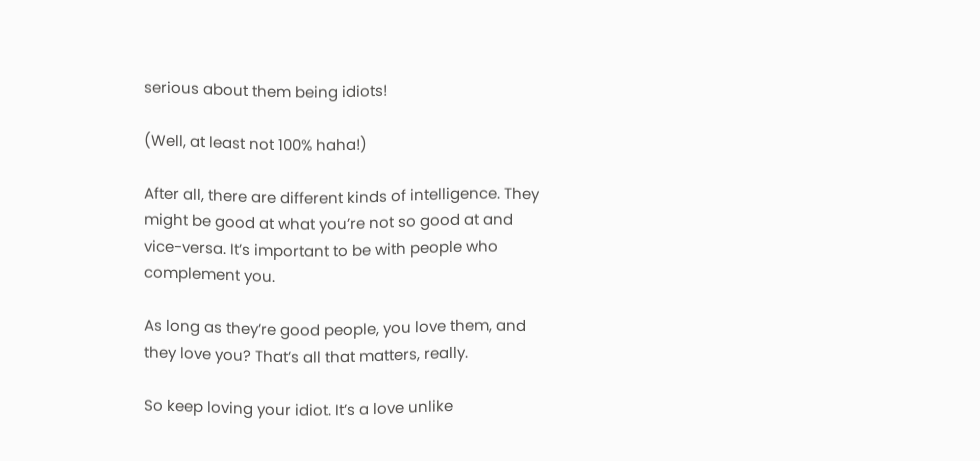serious about them being idiots!

(Well, at least not 100% haha!)

After all, there are different kinds of intelligence. They might be good at what you’re not so good at and vice-versa. It’s important to be with people who complement you.

As long as they’re good people, you love them, and they love you? That’s all that matters, really.

So keep loving your idiot. It’s a love unlike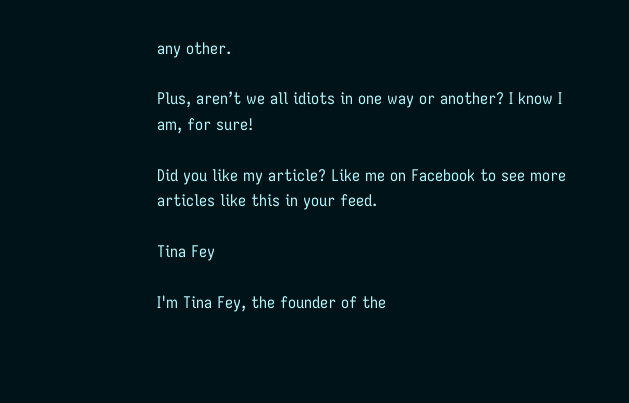any other.

Plus, aren’t we all idiots in one way or another? I know I am, for sure!

Did you like my article? Like me on Facebook to see more articles like this in your feed.

Tina Fey

I'm Tina Fey, the founder of the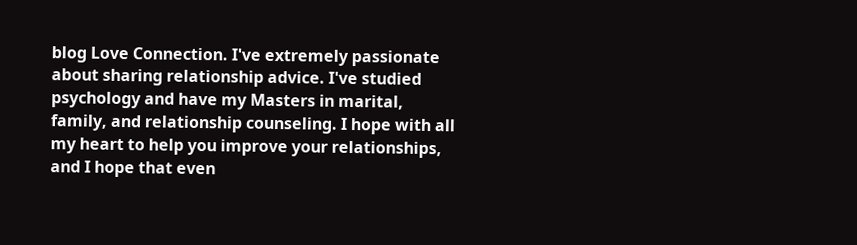blog Love Connection. I've extremely passionate about sharing relationship advice. I've studied psychology and have my Masters in marital, family, and relationship counseling. I hope with all my heart to help you improve your relationships, and I hope that even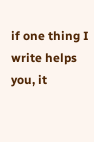if one thing I write helps you, it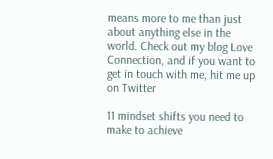means more to me than just about anything else in the world. Check out my blog Love Connection, and if you want to get in touch with me, hit me up on Twitter

11 mindset shifts you need to make to achieve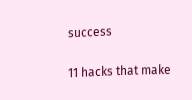success

11 hacks that make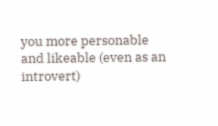you more personable and likeable (even as an introvert)